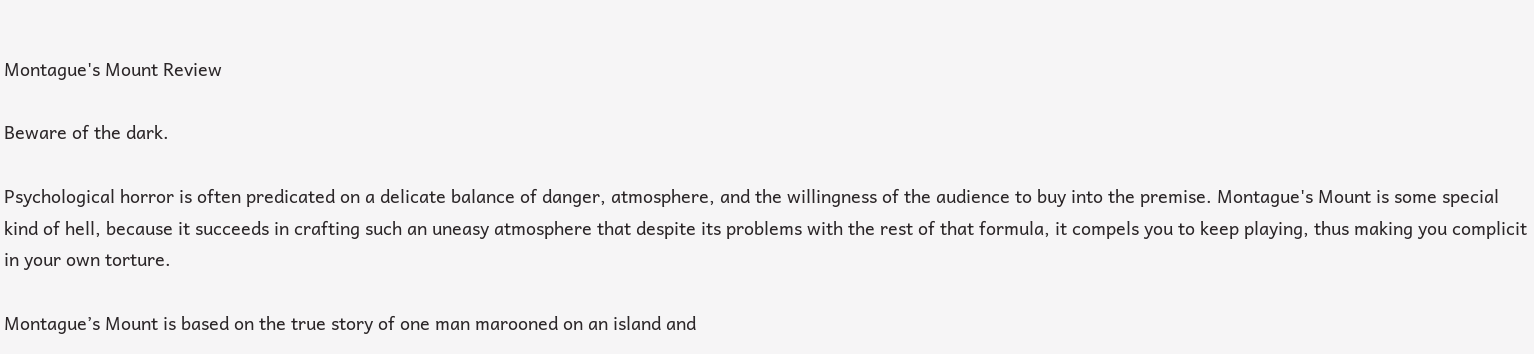Montague's Mount Review

Beware of the dark.

Psychological horror is often predicated on a delicate balance of danger, atmosphere, and the willingness of the audience to buy into the premise. Montague's Mount is some special kind of hell, because it succeeds in crafting such an uneasy atmosphere that despite its problems with the rest of that formula, it compels you to keep playing, thus making you complicit in your own torture.

Montague’s Mount is based on the true story of one man marooned on an island and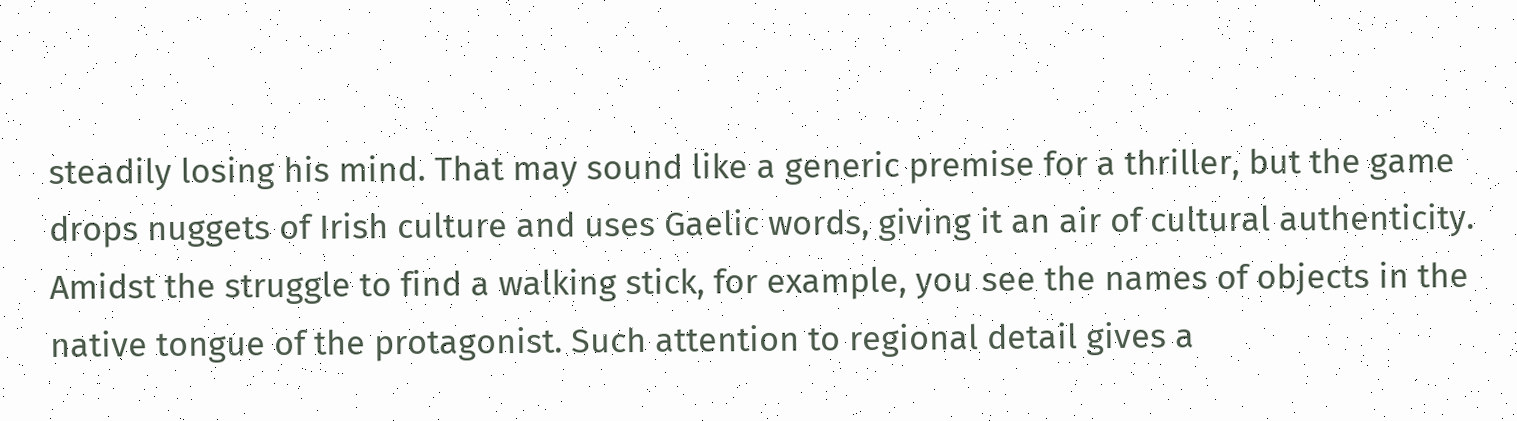steadily losing his mind. That may sound like a generic premise for a thriller, but the game drops nuggets of Irish culture and uses Gaelic words, giving it an air of cultural authenticity. Amidst the struggle to find a walking stick, for example, you see the names of objects in the native tongue of the protagonist. Such attention to regional detail gives a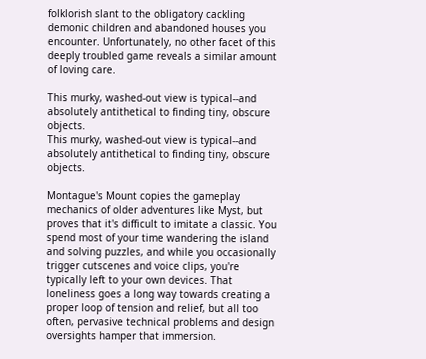folklorish slant to the obligatory cackling demonic children and abandoned houses you encounter. Unfortunately, no other facet of this deeply troubled game reveals a similar amount of loving care.

This murky, washed-out view is typical--and absolutely antithetical to finding tiny, obscure objects.
This murky, washed-out view is typical--and absolutely antithetical to finding tiny, obscure objects.

Montague's Mount copies the gameplay mechanics of older adventures like Myst, but proves that it's difficult to imitate a classic. You spend most of your time wandering the island and solving puzzles, and while you occasionally trigger cutscenes and voice clips, you're typically left to your own devices. That loneliness goes a long way towards creating a proper loop of tension and relief, but all too often, pervasive technical problems and design oversights hamper that immersion.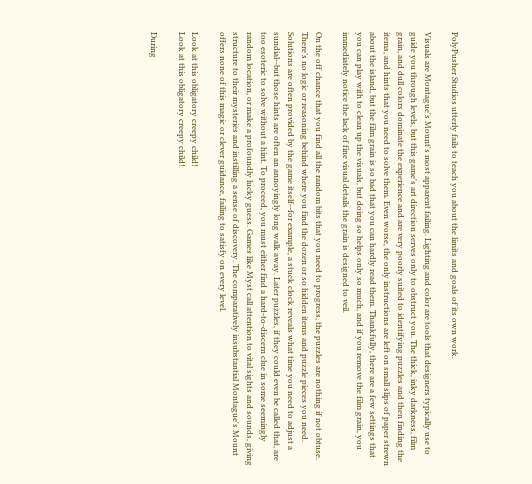PolyPusher Studios utterly fails to teach you about the limits and goals of its own work.

Visuals are Montague's Mount's most apparent failing. Lighting and color are tools that designers typically use to guide you through levels, but this game's art direction serves only to obstruct you. The thick, inky darkness, film grain, and dull colors dominate the experience and are very poorly suited to identifying puzzles and then finding the items, and hints that you need to solve them. Even worse, the only instructions are left on small slips of paper strewn about the island, but the film grain is so bad that you can hardly read them. Thankfully, there are a few settings that you can play with to clean up the visuals, but doing so helps only so much, and if you remove the film grain, you immediately notice the lack of fine visual details the grain is designed to veil.

On the off chance that you find all the random bits that you need to progress, the puzzles are nothing if not obtuse. There’s no logic or reasoning behind where you find the dozen or so hidden items and puzzle pieces you need. Solutions are often provided by the game itself--for example, a stuck clock reveals what time you need to adjust a sundial--but those hints are often an annoyingly long walk away. Later puzzles, if they could even be called that, are too esoteric to solve without a hint. To proceed, you must either find a hard-to-discern clue in some seemingly random location, or make a profoundly lucky guess. Games like Myst call attention to vital sights and sounds, giving structure to their mysteries and instilling a sense of discovery. The comparatively insubstantial Montague's Mount offers none of this magic or clever guidance, failing to satisfy on every level.

Look at this obligatory creepy child!
Look at this obligatory creepy child!

During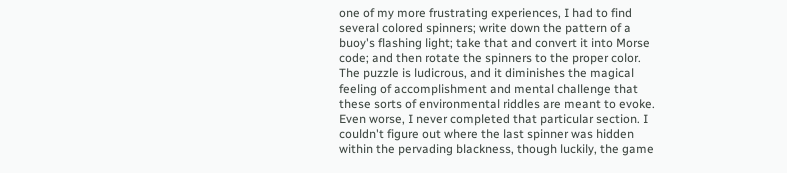one of my more frustrating experiences, I had to find several colored spinners; write down the pattern of a buoy's flashing light; take that and convert it into Morse code; and then rotate the spinners to the proper color. The puzzle is ludicrous, and it diminishes the magical feeling of accomplishment and mental challenge that these sorts of environmental riddles are meant to evoke. Even worse, I never completed that particular section. I couldn't figure out where the last spinner was hidden within the pervading blackness, though luckily, the game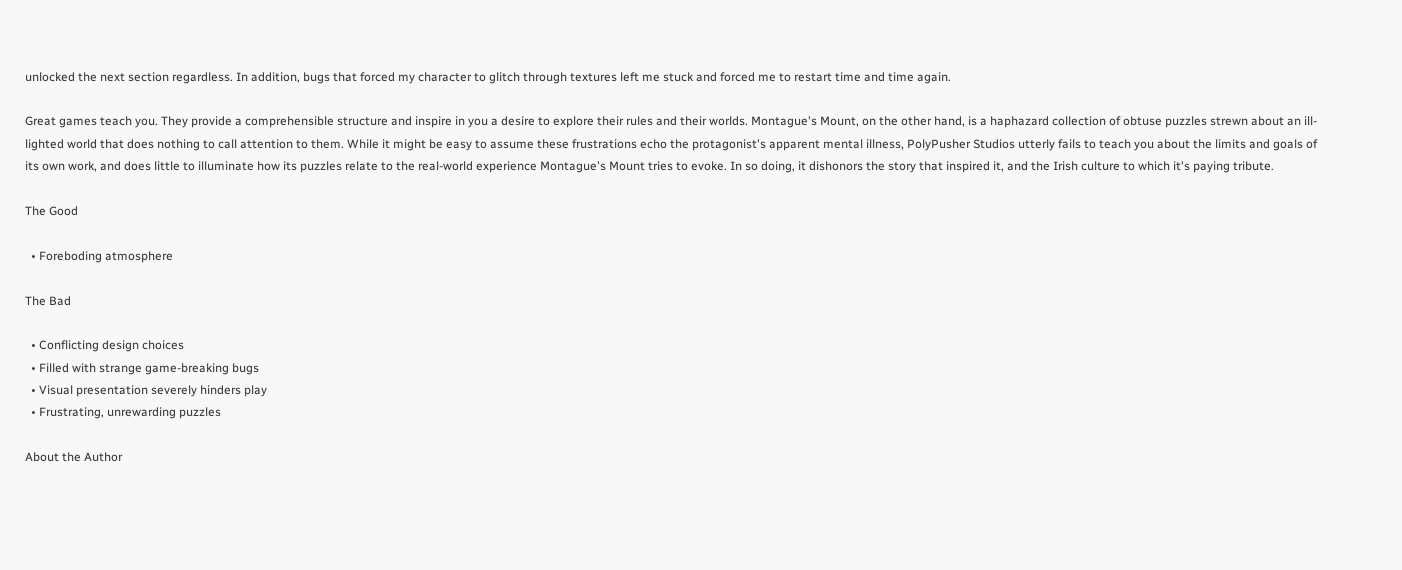unlocked the next section regardless. In addition, bugs that forced my character to glitch through textures left me stuck and forced me to restart time and time again.

Great games teach you. They provide a comprehensible structure and inspire in you a desire to explore their rules and their worlds. Montague's Mount, on the other hand, is a haphazard collection of obtuse puzzles strewn about an ill-lighted world that does nothing to call attention to them. While it might be easy to assume these frustrations echo the protagonist's apparent mental illness, PolyPusher Studios utterly fails to teach you about the limits and goals of its own work, and does little to illuminate how its puzzles relate to the real-world experience Montague's Mount tries to evoke. In so doing, it dishonors the story that inspired it, and the Irish culture to which it's paying tribute.

The Good

  • Foreboding atmosphere

The Bad

  • Conflicting design choices
  • Filled with strange game-breaking bugs
  • Visual presentation severely hinders play
  • Frustrating, unrewarding puzzles

About the Author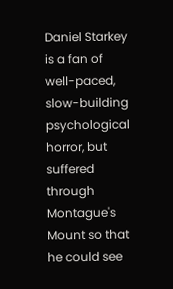Daniel Starkey is a fan of well-paced, slow-building psychological horror, but suffered through Montague's Mount so that he could see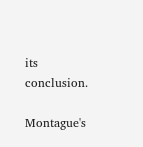its conclusion.

Montague's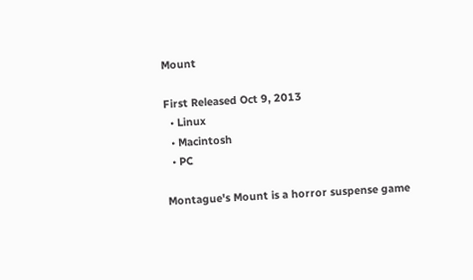Mount

First Released Oct 9, 2013
  • Linux
  • Macintosh
  • PC

Montague's Mount is a horror suspense game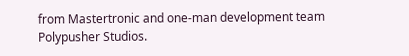from Mastertronic and one-man development team Polypusher Studios.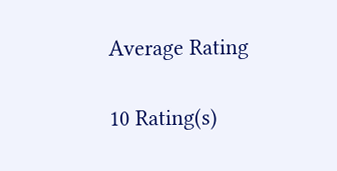Average Rating

10 Rating(s)